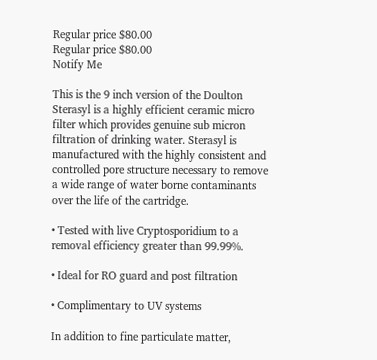Regular price $80.00
Regular price $80.00
Notify Me

This is the 9 inch version of the Doulton Sterasyl is a highly efficient ceramic micro filter which provides genuine sub micron filtration of drinking water. Sterasyl is manufactured with the highly consistent and controlled pore structure necessary to remove a wide range of water borne contaminants over the life of the cartridge.

• Tested with live Cryptosporidium to a removal efficiency greater than 99.99%.

• Ideal for RO guard and post filtration

• Complimentary to UV systems

In addition to fine particulate matter,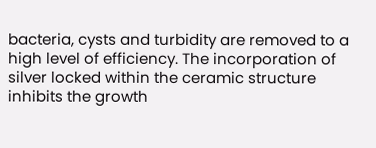bacteria, cysts and turbidity are removed to a high level of efficiency. The incorporation of silver locked within the ceramic structure inhibits the growth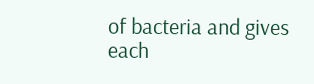of bacteria and gives each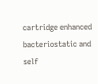cartridge enhanced bacteriostatic and self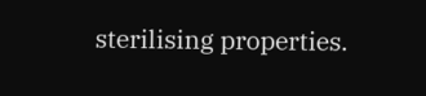sterilising properties.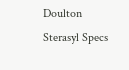Doulton Sterasyl Specs